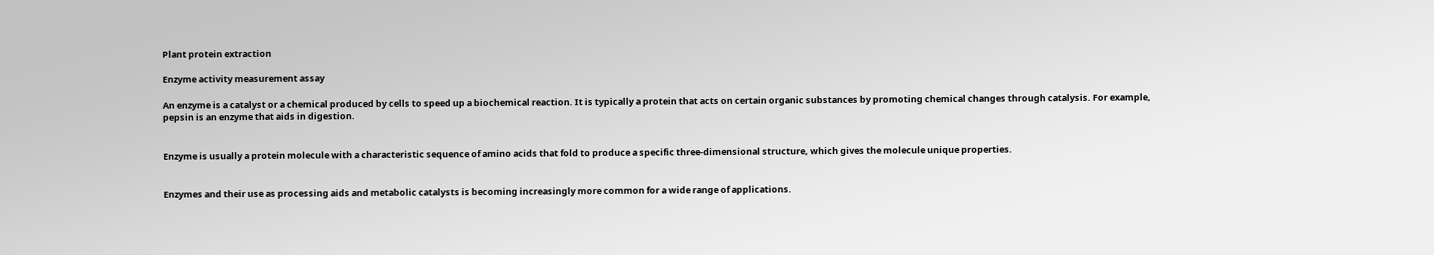Plant protein extraction

Enzyme activity measurement assay

An enzyme is a catalyst or a chemical produced by cells to speed up a biochemical reaction. It is typically a protein that acts on certain organic substances by promoting chemical changes through catalysis. For example, pepsin is an enzyme that aids in digestion.


Enzyme is usually a protein molecule with a characteristic sequence of amino acids that fold to produce a specific three-dimensional structure, which gives the molecule unique properties.


Enzymes and their use as processing aids and metabolic catalysts is becoming increasingly more common for a wide range of applications.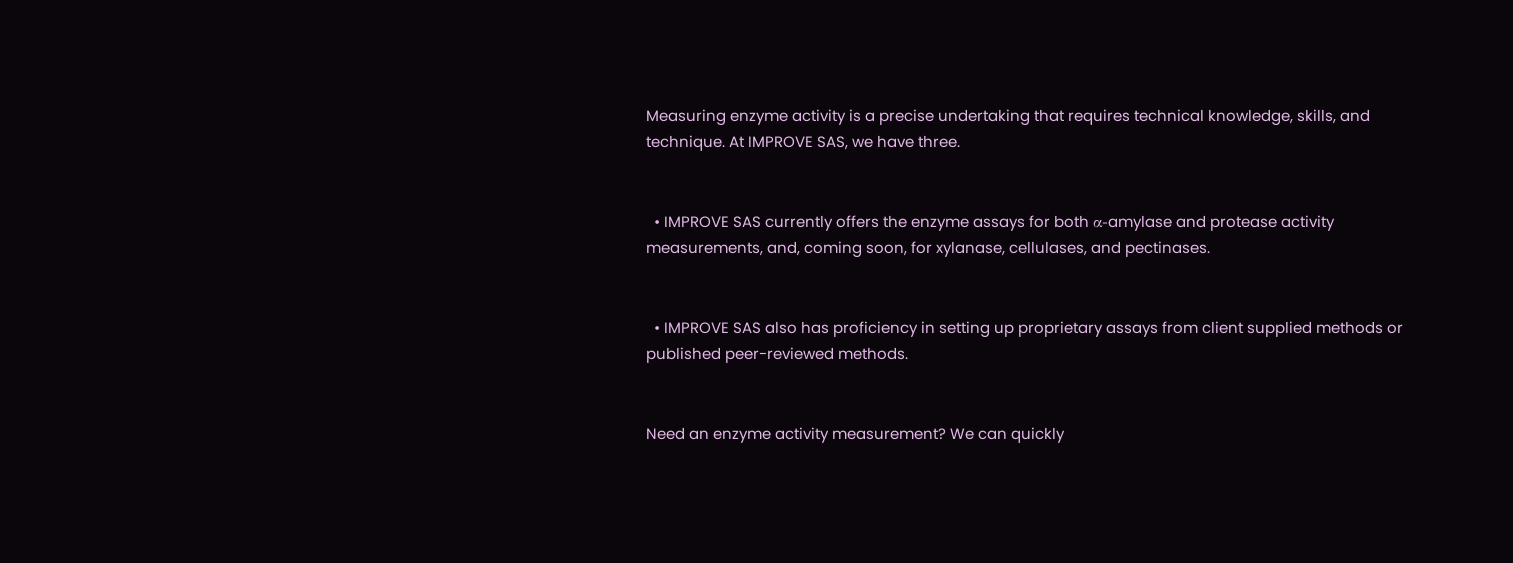Measuring enzyme activity is a precise undertaking that requires technical knowledge, skills, and technique. At IMPROVE SAS, we have three.


  • IMPROVE SAS currently offers the enzyme assays for both α-amylase and protease activity measurements, and, coming soon, for xylanase, cellulases, and pectinases.


  • IMPROVE SAS also has proficiency in setting up proprietary assays from client supplied methods or published peer-reviewed methods.


Need an enzyme activity measurement? We can quickly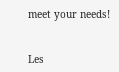meet your needs!


Les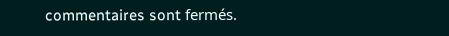commentaires sont fermés.